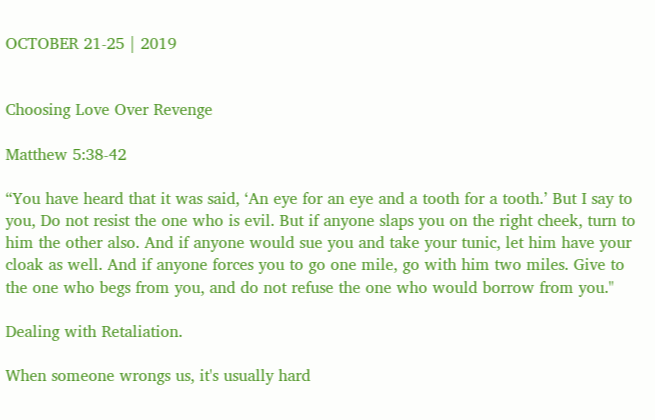OCTOBER 21-25 | 2019


Choosing Love Over Revenge

Matthew 5:38-42

“You have heard that it was said, ‘An eye for an eye and a tooth for a tooth.’ But I say to you, Do not resist the one who is evil. But if anyone slaps you on the right cheek, turn to him the other also. And if anyone would sue you and take your tunic, let him have your cloak as well. And if anyone forces you to go one mile, go with him two miles. Give to the one who begs from you, and do not refuse the one who would borrow from you."

Dealing with Retaliation.

When someone wrongs us, it's usually hard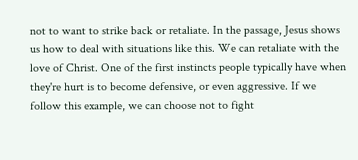not to want to strike back or retaliate. In the passage, Jesus shows us how to deal with situations like this. We can retaliate with the love of Christ. One of the first instincts people typically have when they're hurt is to become defensive, or even aggressive. If we follow this example, we can choose not to fight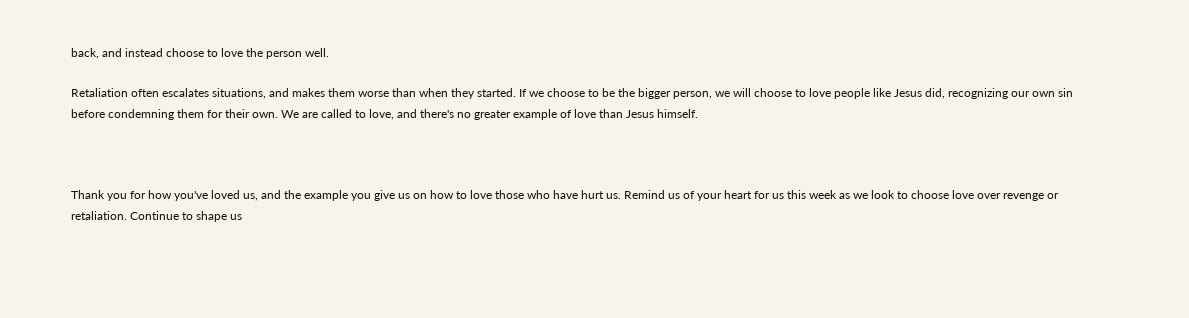back, and instead choose to love the person well.

Retaliation often escalates situations, and makes them worse than when they started. If we choose to be the bigger person, we will choose to love people like Jesus did, recognizing our own sin before condemning them for their own. We are called to love, and there's no greater example of love than Jesus himself.



Thank you for how you've loved us, and the example you give us on how to love those who have hurt us. Remind us of your heart for us this week as we look to choose love over revenge or retaliation. Continue to shape us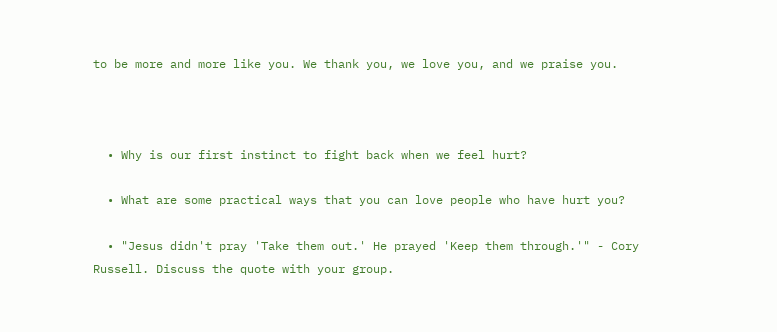to be more and more like you. We thank you, we love you, and we praise you.



  • Why is our first instinct to fight back when we feel hurt?

  • What are some practical ways that you can love people who have hurt you?

  • "Jesus didn't pray 'Take them out.' He prayed 'Keep them through.'" - Cory Russell. Discuss the quote with your group.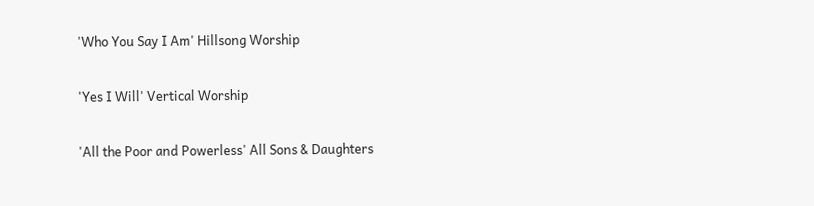'Who You Say I Am' Hillsong Worship

'Yes I Will' Vertical Worship

'All the Poor and Powerless' All Sons & Daughters